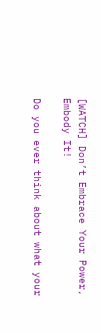[WATCH] Don’t Embrace Your Power, Embody It!

Do you ever think about what your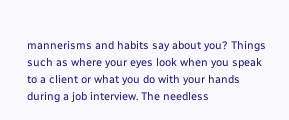mannerisms and habits say about you? Things such as where your eyes look when you speak to a client or what you do with your hands during a job interview. The needless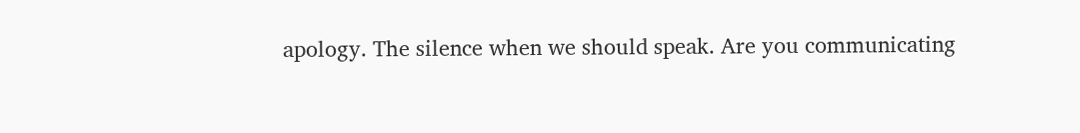apology. The silence when we should speak. Are you communicating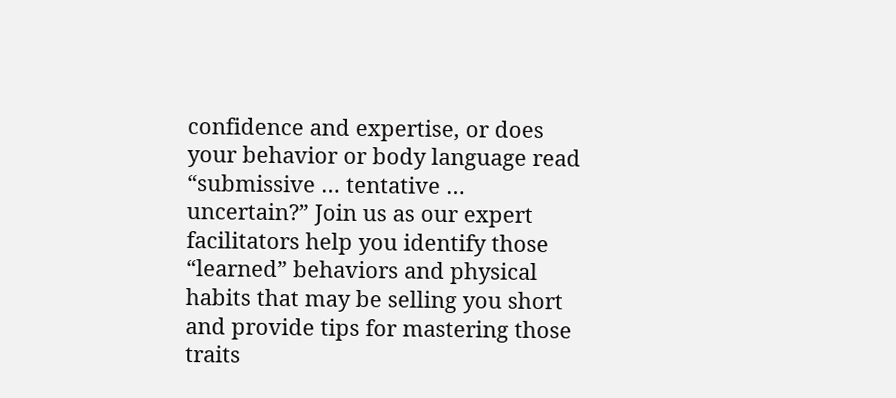confidence and expertise, or does your behavior or body language read “submissive … tentative … uncertain?” Join us as our expert facilitators help you identify those “learned” behaviors and physical habits that may be selling you short and provide tips for mastering those traits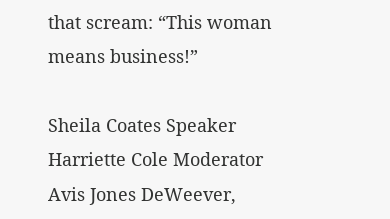that scream: “This woman means business!”

Sheila Coates Speaker
Harriette Cole Moderator
Avis Jones DeWeever,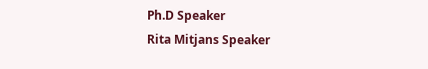Ph.D Speaker
Rita Mitjans Speaker